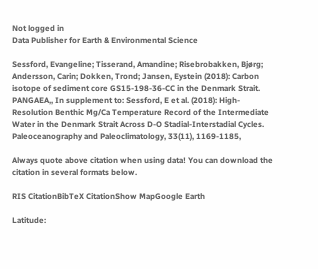Not logged in
Data Publisher for Earth & Environmental Science

Sessford, Evangeline; Tisserand, Amandine; Risebrobakken, Bjørg; Andersson, Carin; Dokken, Trond; Jansen, Eystein (2018): Carbon isotope of sediment core GS15-198-36-CC in the Denmark Strait. PANGAEA,, In supplement to: Sessford, E et al. (2018): High‐Resolution Benthic Mg/Ca Temperature Record of the Intermediate Water in the Denmark Strait Across D‐O Stadial‐Interstadial Cycles. Paleoceanography and Paleoclimatology, 33(11), 1169-1185,

Always quote above citation when using data! You can download the citation in several formats below.

RIS CitationBibTeX CitationShow MapGoogle Earth

Latitude: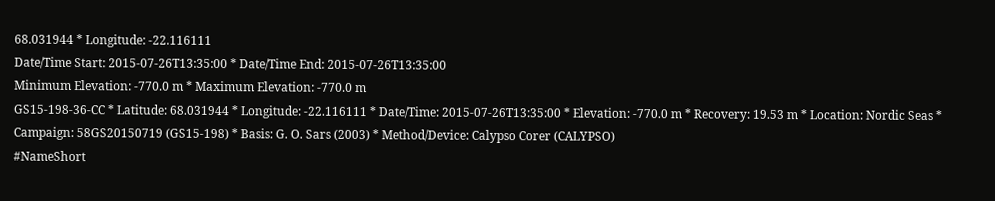68.031944 * Longitude: -22.116111
Date/Time Start: 2015-07-26T13:35:00 * Date/Time End: 2015-07-26T13:35:00
Minimum Elevation: -770.0 m * Maximum Elevation: -770.0 m
GS15-198-36-CC * Latitude: 68.031944 * Longitude: -22.116111 * Date/Time: 2015-07-26T13:35:00 * Elevation: -770.0 m * Recovery: 19.53 m * Location: Nordic Seas * Campaign: 58GS20150719 (GS15-198) * Basis: G. O. Sars (2003) * Method/Device: Calypso Corer (CALYPSO)
#NameShort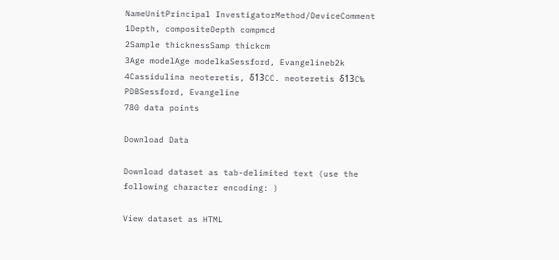NameUnitPrincipal InvestigatorMethod/DeviceComment
1Depth, compositeDepth compmcd
2Sample thicknessSamp thickcm
3Age modelAge modelkaSessford, Evangelineb2k
4Cassidulina neoteretis, δ13CC. neoteretis δ13C‰ PDBSessford, Evangeline
780 data points

Download Data

Download dataset as tab-delimited text (use the following character encoding: )

View dataset as HTML